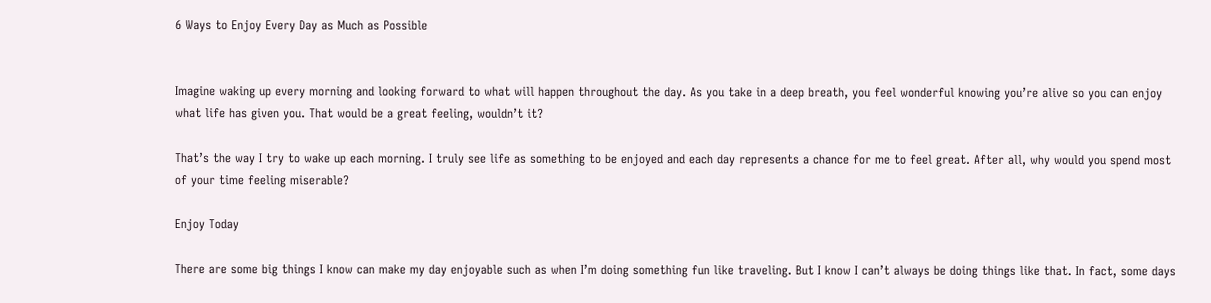6 Ways to Enjoy Every Day as Much as Possible


Imagine waking up every morning and looking forward to what will happen throughout the day. As you take in a deep breath, you feel wonderful knowing you’re alive so you can enjoy what life has given you. That would be a great feeling, wouldn’t it?

That’s the way I try to wake up each morning. I truly see life as something to be enjoyed and each day represents a chance for me to feel great. After all, why would you spend most of your time feeling miserable?

Enjoy Today

There are some big things I know can make my day enjoyable such as when I’m doing something fun like traveling. But I know I can’t always be doing things like that. In fact, some days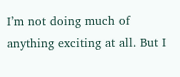I’m not doing much of anything exciting at all. But I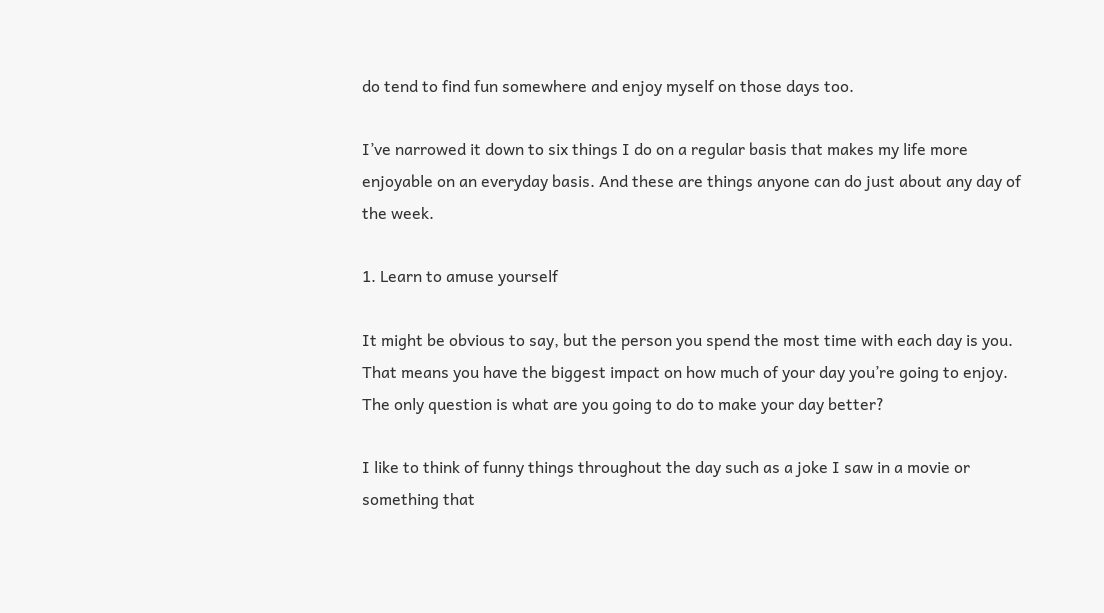do tend to find fun somewhere and enjoy myself on those days too.

I’ve narrowed it down to six things I do on a regular basis that makes my life more enjoyable on an everyday basis. And these are things anyone can do just about any day of the week.

1. Learn to amuse yourself

It might be obvious to say, but the person you spend the most time with each day is you. That means you have the biggest impact on how much of your day you’re going to enjoy. The only question is what are you going to do to make your day better?

I like to think of funny things throughout the day such as a joke I saw in a movie or something that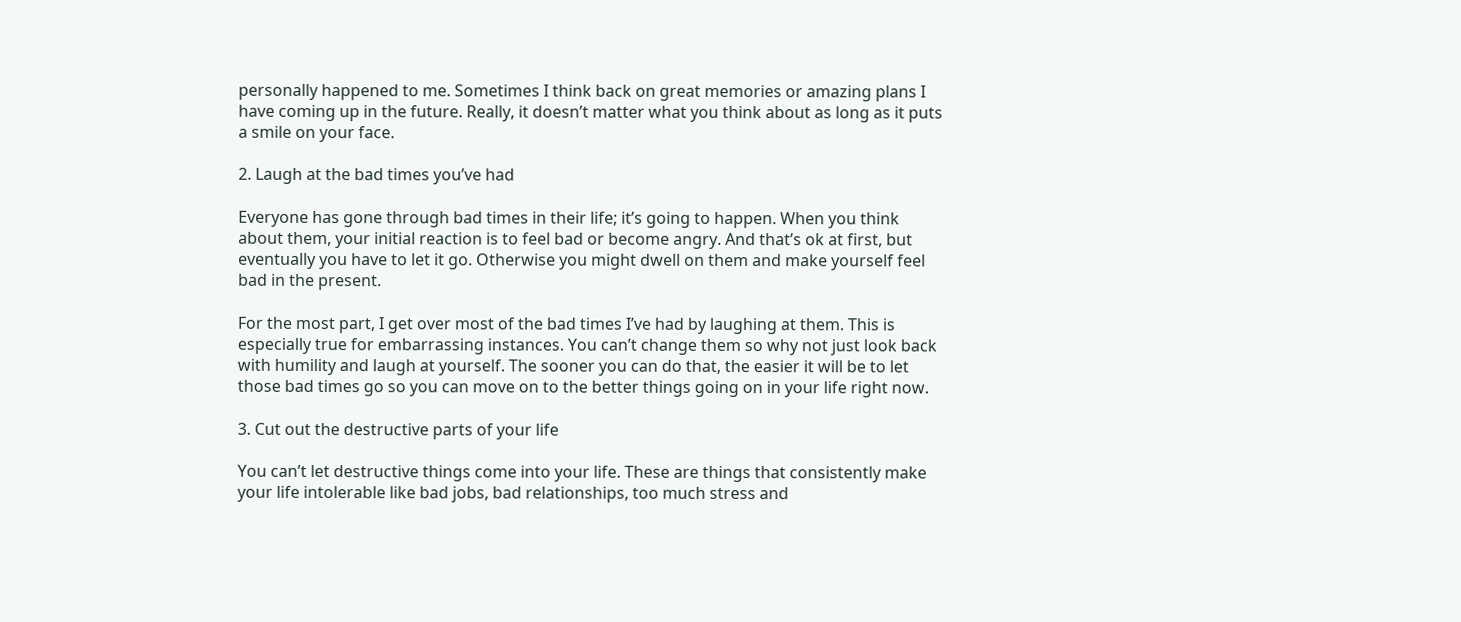personally happened to me. Sometimes I think back on great memories or amazing plans I have coming up in the future. Really, it doesn’t matter what you think about as long as it puts a smile on your face.

2. Laugh at the bad times you’ve had

Everyone has gone through bad times in their life; it’s going to happen. When you think about them, your initial reaction is to feel bad or become angry. And that’s ok at first, but eventually you have to let it go. Otherwise you might dwell on them and make yourself feel bad in the present.

For the most part, I get over most of the bad times I’ve had by laughing at them. This is especially true for embarrassing instances. You can’t change them so why not just look back with humility and laugh at yourself. The sooner you can do that, the easier it will be to let those bad times go so you can move on to the better things going on in your life right now.

3. Cut out the destructive parts of your life

You can’t let destructive things come into your life. These are things that consistently make your life intolerable like bad jobs, bad relationships, too much stress and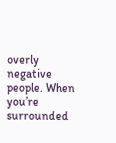overly negative people. When you’re surrounded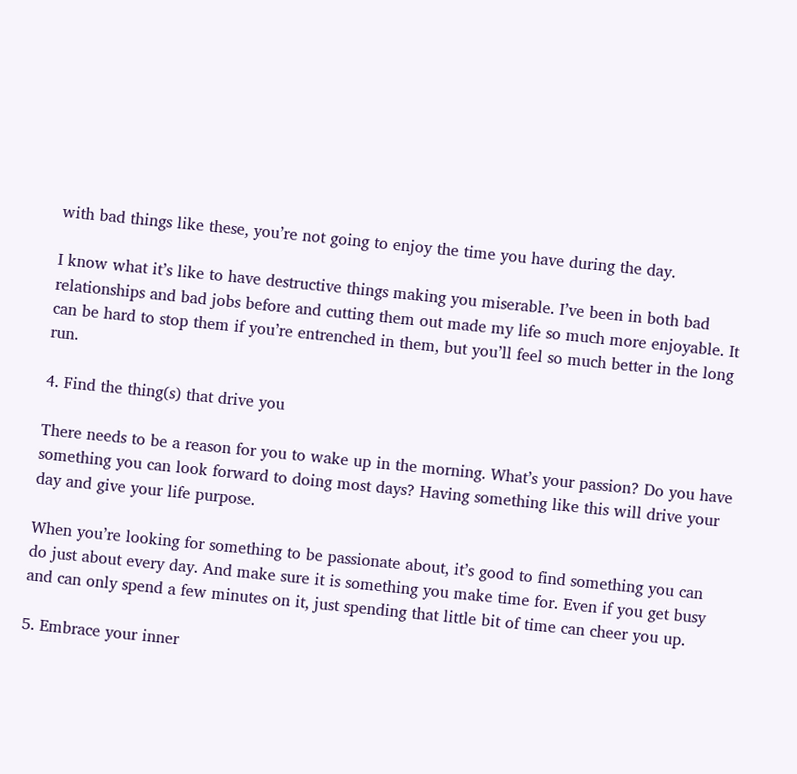with bad things like these, you’re not going to enjoy the time you have during the day.

I know what it’s like to have destructive things making you miserable. I’ve been in both bad relationships and bad jobs before and cutting them out made my life so much more enjoyable. It can be hard to stop them if you’re entrenched in them, but you’ll feel so much better in the long run.

4. Find the thing(s) that drive you

There needs to be a reason for you to wake up in the morning. What’s your passion? Do you have something you can look forward to doing most days? Having something like this will drive your day and give your life purpose.

When you’re looking for something to be passionate about, it’s good to find something you can do just about every day. And make sure it is something you make time for. Even if you get busy and can only spend a few minutes on it, just spending that little bit of time can cheer you up.

5. Embrace your inner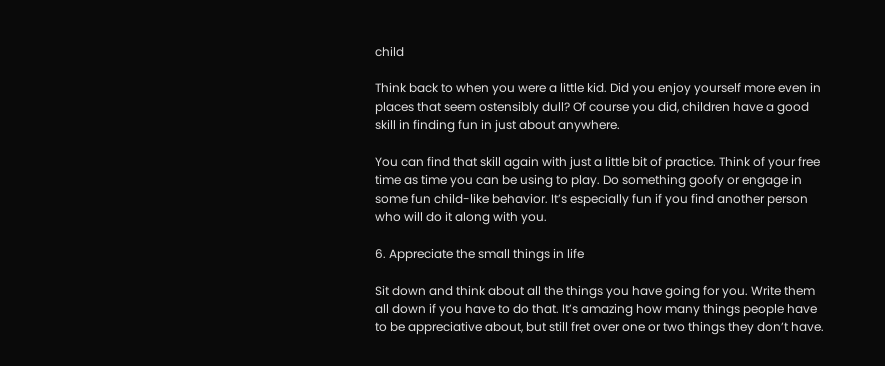child

Think back to when you were a little kid. Did you enjoy yourself more even in places that seem ostensibly dull? Of course you did, children have a good skill in finding fun in just about anywhere.

You can find that skill again with just a little bit of practice. Think of your free time as time you can be using to play. Do something goofy or engage in some fun child-like behavior. It’s especially fun if you find another person who will do it along with you.

6. Appreciate the small things in life

Sit down and think about all the things you have going for you. Write them all down if you have to do that. It’s amazing how many things people have to be appreciative about, but still fret over one or two things they don’t have.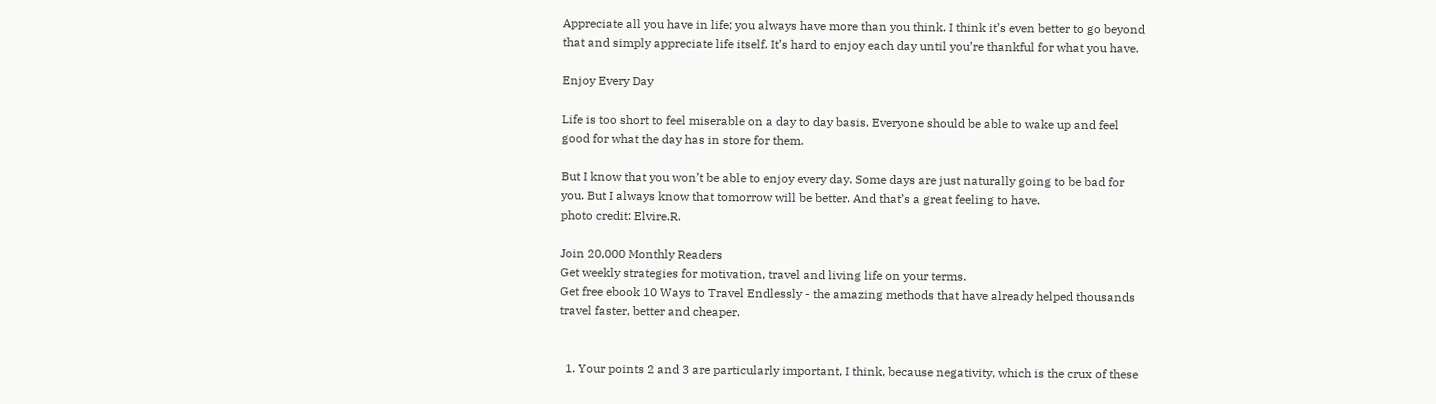Appreciate all you have in life; you always have more than you think. I think it’s even better to go beyond that and simply appreciate life itself. It’s hard to enjoy each day until you’re thankful for what you have.

Enjoy Every Day

Life is too short to feel miserable on a day to day basis. Everyone should be able to wake up and feel good for what the day has in store for them.

But I know that you won’t be able to enjoy every day. Some days are just naturally going to be bad for you. But I always know that tomorrow will be better. And that’s a great feeling to have.
photo credit: Elvire.R.

Join 20,000 Monthly Readers
Get weekly strategies for motivation, travel and living life on your terms.
Get free ebook 10 Ways to Travel Endlessly - the amazing methods that have already helped thousands travel faster, better and cheaper.


  1. Your points 2 and 3 are particularly important, I think, because negativity, which is the crux of these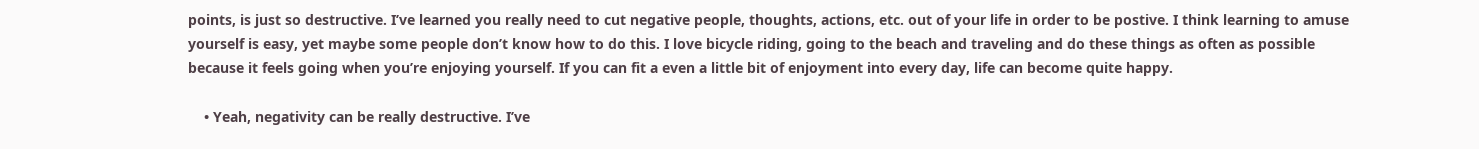points, is just so destructive. I’ve learned you really need to cut negative people, thoughts, actions, etc. out of your life in order to be postive. I think learning to amuse yourself is easy, yet maybe some people don’t know how to do this. I love bicycle riding, going to the beach and traveling and do these things as often as possible because it feels going when you’re enjoying yourself. If you can fit a even a little bit of enjoyment into every day, life can become quite happy.

    • Yeah, negativity can be really destructive. I’ve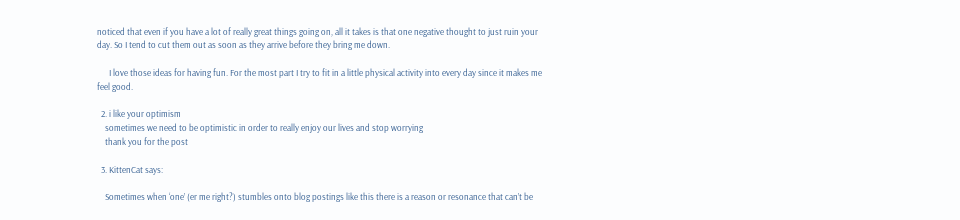noticed that even if you have a lot of really great things going on, all it takes is that one negative thought to just ruin your day. So I tend to cut them out as soon as they arrive before they bring me down.

      I love those ideas for having fun. For the most part I try to fit in a little physical activity into every day since it makes me feel good.

  2. i like your optimism
    sometimes we need to be optimistic in order to really enjoy our lives and stop worrying
    thank you for the post

  3. KittenCat says:

    Sometimes when ‘one’ (er me right?) stumbles onto blog postings like this there is a reason or resonance that can’t be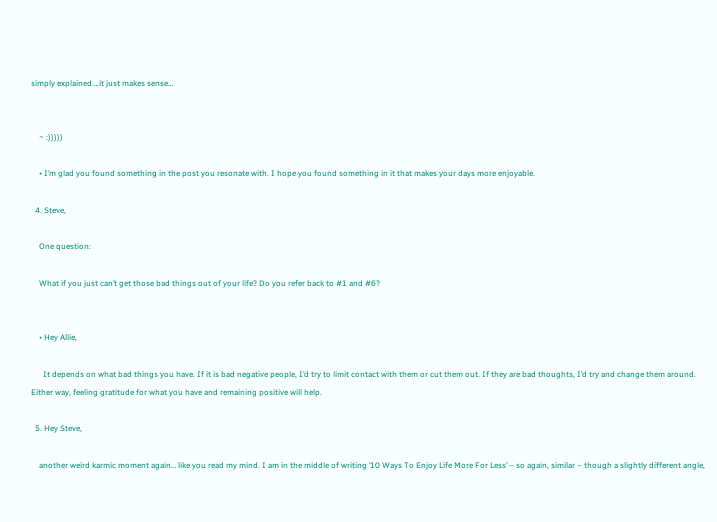simply explained….it just makes sense…


    ~ :)))))

    • I’m glad you found something in the post you resonate with. I hope you found something in it that makes your days more enjoyable.

  4. Steve,

    One question:

    What if you just can’t get those bad things out of your life? Do you refer back to #1 and #6?


    • Hey Allie,

      It depends on what bad things you have. If it is bad negative people, I’d try to limit contact with them or cut them out. If they are bad thoughts, I’d try and change them around. Either way, feeling gratitude for what you have and remaining positive will help.

  5. Hey Steve,

    another weird karmic moment again… like you read my mind. I am in the middle of writing ’10 Ways To Enjoy Life More For Less’ – so again, similar – though a slightly different angle,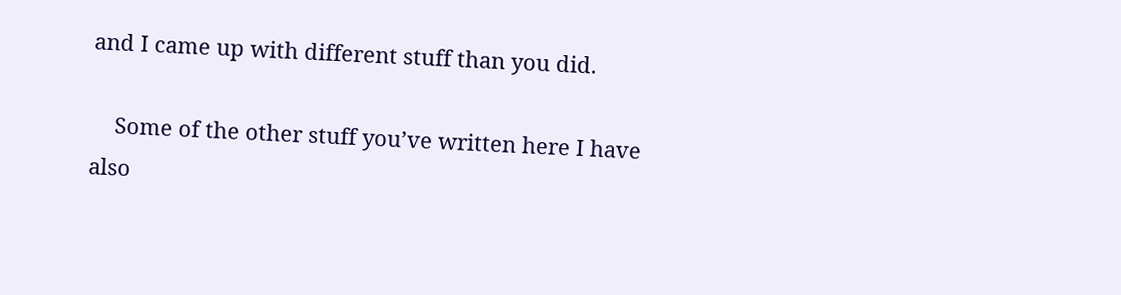and I came up with different stuff than you did.

    Some of the other stuff you’ve written here I have also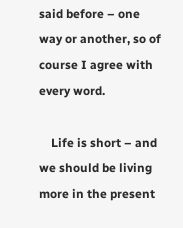said before – one way or another, so of course I agree with every word.

    Life is short – and we should be living more in the present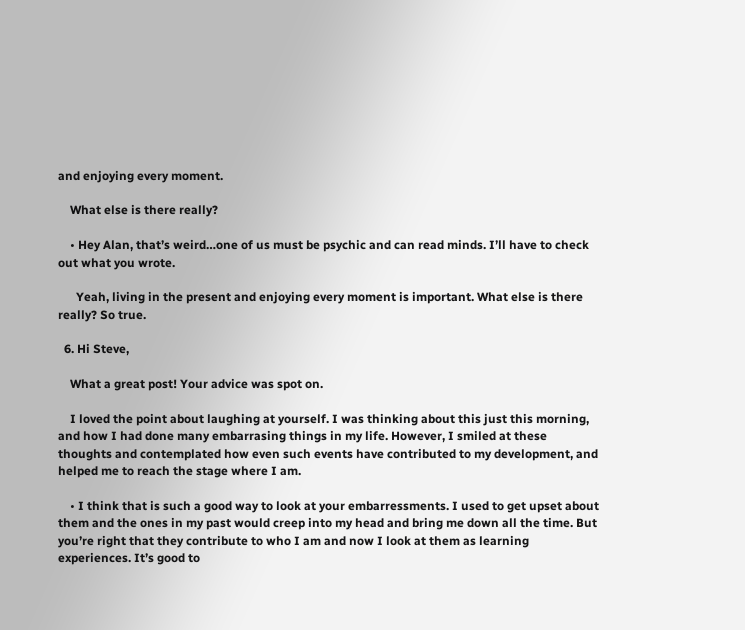and enjoying every moment.

    What else is there really?

    • Hey Alan, that’s weird…one of us must be psychic and can read minds. I’ll have to check out what you wrote.

      Yeah, living in the present and enjoying every moment is important. What else is there really? So true.

  6. Hi Steve,

    What a great post! Your advice was spot on.

    I loved the point about laughing at yourself. I was thinking about this just this morning, and how I had done many embarrasing things in my life. However, I smiled at these thoughts and contemplated how even such events have contributed to my development, and helped me to reach the stage where I am.

    • I think that is such a good way to look at your embarressments. I used to get upset about them and the ones in my past would creep into my head and bring me down all the time. But you’re right that they contribute to who I am and now I look at them as learning experiences. It’s good to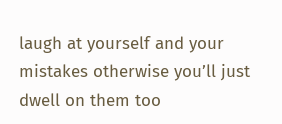laugh at yourself and your mistakes otherwise you’ll just dwell on them too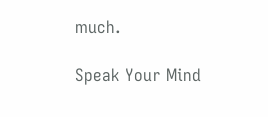much.

Speak Your Mind